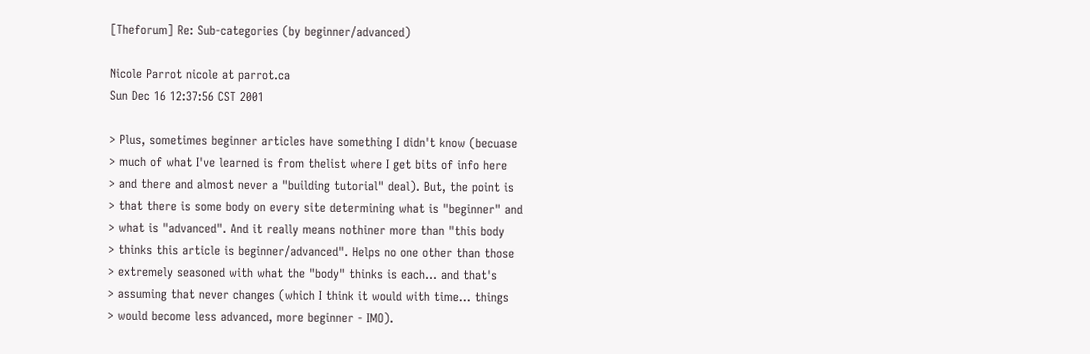[Theforum] Re: Sub-categories (by beginner/advanced)

Nicole Parrot nicole at parrot.ca
Sun Dec 16 12:37:56 CST 2001

> Plus, sometimes beginner articles have something I didn't know (becuase
> much of what I've learned is from thelist where I get bits of info here
> and there and almost never a "building tutorial" deal). But, the point is
> that there is some body on every site determining what is "beginner" and
> what is "advanced". And it really means nothiner more than "this body
> thinks this article is beginner/advanced". Helps no one other than those
> extremely seasoned with what the "body" thinks is each... and that's
> assuming that never changes (which I think it would with time... things
> would become less advanced, more beginner - IMO).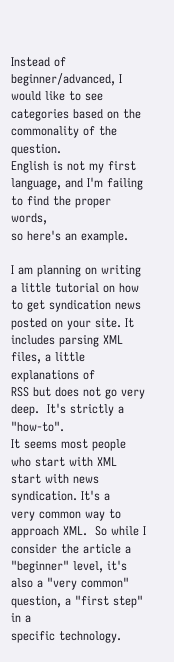Instead of beginner/advanced, I would like to see categories based on the
commonality of the question.
English is not my first language, and I'm failing to find the proper words,
so here's an example.

I am planning on writing a little tutorial on how to get syndication news
posted on your site. It includes parsing XML files, a little explanations of
RSS but does not go very deep.  It's strictly a "how-to".
It seems most people who start with XML start with news syndication. It's a
very common way to approach XML.  So while I consider the article a
"beginner" level, it's also a "very common" question, a "first step" in a
specific technology.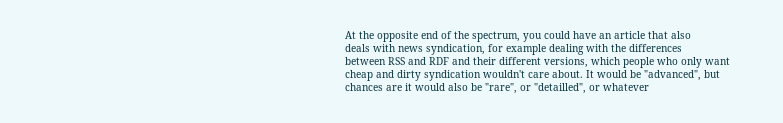At the opposite end of the spectrum, you could have an article that also
deals with news syndication, for example dealing with the differences
between RSS and RDF and their different versions, which people who only want
cheap and dirty syndication wouldn't care about. It would be "advanced", but
chances are it would also be "rare", or "detailled", or whatever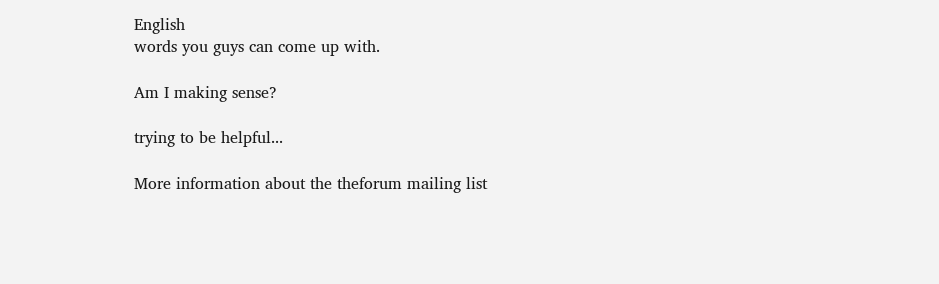English
words you guys can come up with.

Am I making sense?

trying to be helpful...

More information about the theforum mailing list